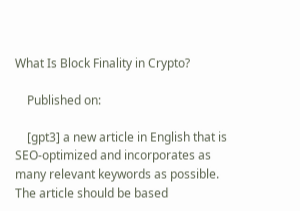What Is Block Finality in Crypto?

    Published on:

    [gpt3] a new article in English that is SEO-optimized and incorporates as many relevant keywords as possible. The article should be based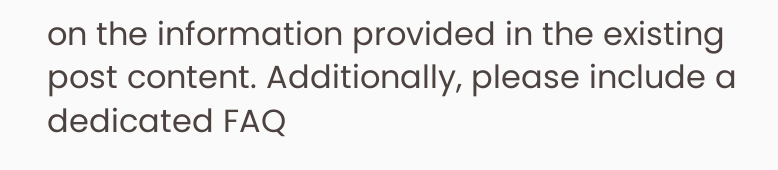on the information provided in the existing post content. Additionally, please include a dedicated FAQ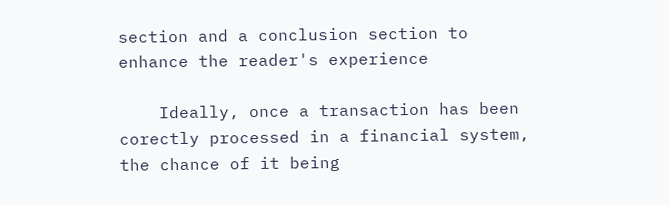section and a conclusion section to enhance the reader's experience

    Ideally, once a transaction has been corectly processed in a financial system, the chance of it being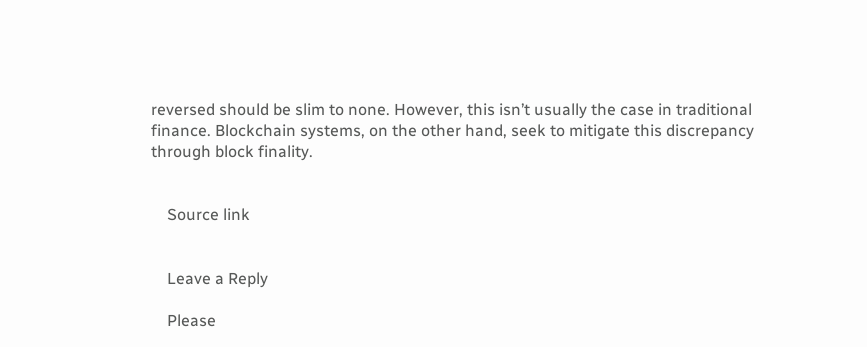reversed should be slim to none. However, this isn’t usually the case in traditional finance. Blockchain systems, on the other hand, seek to mitigate this discrepancy through block finality.


    Source link


    Leave a Reply

    Please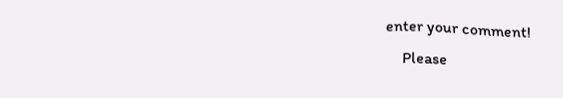enter your comment!
    Please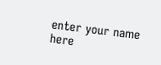enter your name here